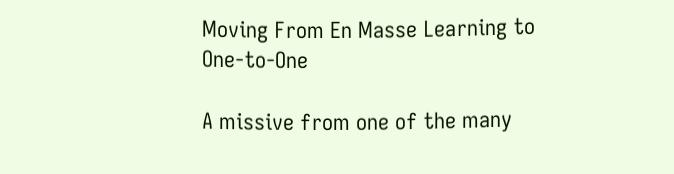Moving From En Masse Learning to One-to-One

A missive from one of the many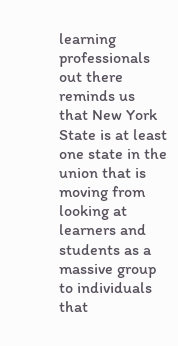learning professionals out there reminds us that New York State is at least one state in the union that is moving from looking at learners and students as a massive group to individuals that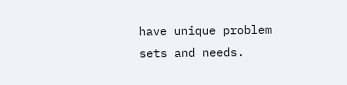have unique problem sets and needs.